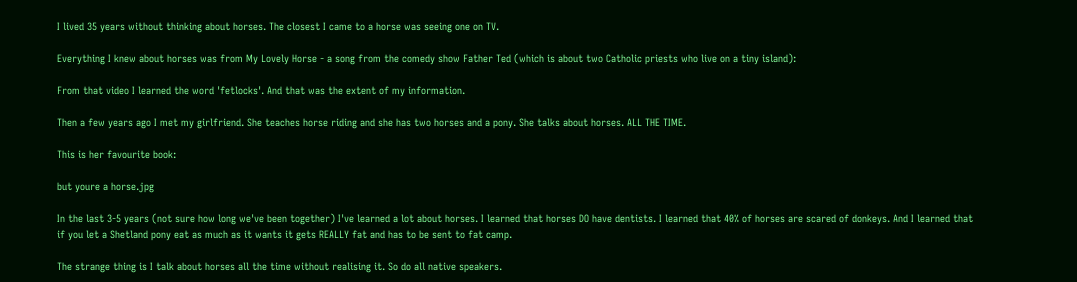I lived 35 years without thinking about horses. The closest I came to a horse was seeing one on TV.

Everything I knew about horses was from My Lovely Horse - a song from the comedy show Father Ted (which is about two Catholic priests who live on a tiny island):

From that video I learned the word 'fetlocks'. And that was the extent of my information.

Then a few years ago I met my girlfriend. She teaches horse riding and she has two horses and a pony. She talks about horses. ALL THE TIME.

This is her favourite book:

but youre a horse.jpg

In the last 3-5 years (not sure how long we've been together) I've learned a lot about horses. I learned that horses DO have dentists. I learned that 40% of horses are scared of donkeys. And I learned that if you let a Shetland pony eat as much as it wants it gets REALLY fat and has to be sent to fat camp.

The strange thing is I talk about horses all the time without realising it. So do all native speakers.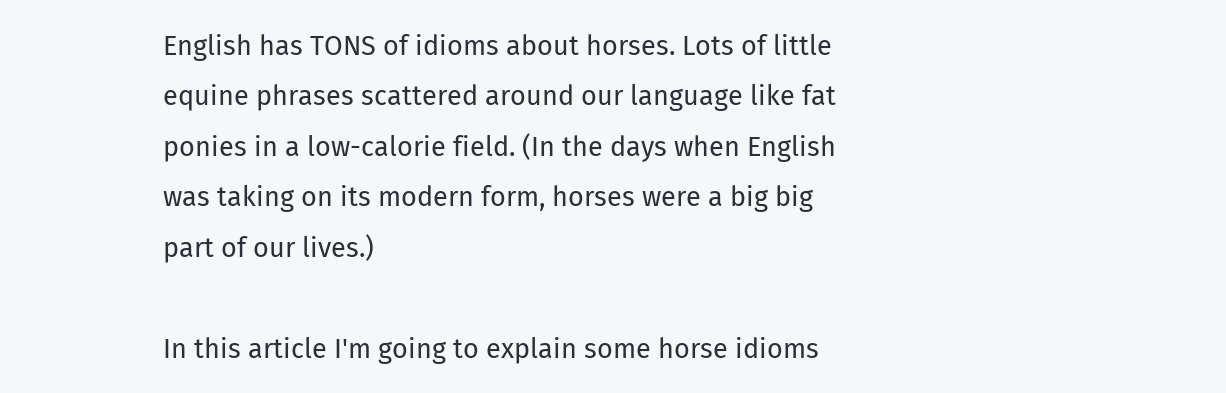English has TONS of idioms about horses. Lots of little equine phrases scattered around our language like fat ponies in a low-calorie field. (In the days when English was taking on its modern form, horses were a big big part of our lives.)

In this article I'm going to explain some horse idioms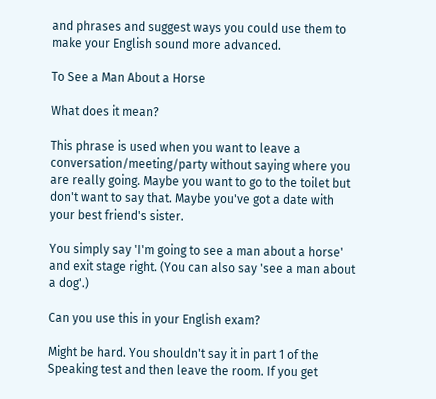and phrases and suggest ways you could use them to make your English sound more advanced.

To See a Man About a Horse

What does it mean?

This phrase is used when you want to leave a conversation/meeting/party without saying where you are really going. Maybe you want to go to the toilet but don't want to say that. Maybe you've got a date with your best friend's sister.

You simply say 'I'm going to see a man about a horse' and exit stage right. (You can also say 'see a man about a dog'.)

Can you use this in your English exam?

Might be hard. You shouldn't say it in part 1 of the Speaking test and then leave the room. If you get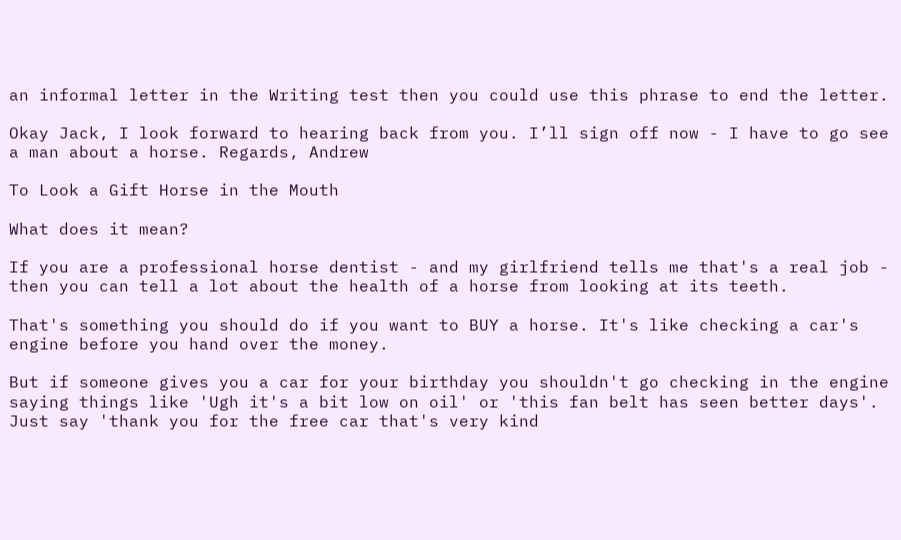an informal letter in the Writing test then you could use this phrase to end the letter.

Okay Jack, I look forward to hearing back from you. I’ll sign off now - I have to go see a man about a horse. Regards, Andrew

To Look a Gift Horse in the Mouth

What does it mean?

If you are a professional horse dentist - and my girlfriend tells me that's a real job - then you can tell a lot about the health of a horse from looking at its teeth.

That's something you should do if you want to BUY a horse. It's like checking a car's engine before you hand over the money.

But if someone gives you a car for your birthday you shouldn't go checking in the engine saying things like 'Ugh it's a bit low on oil' or 'this fan belt has seen better days'. Just say 'thank you for the free car that's very kind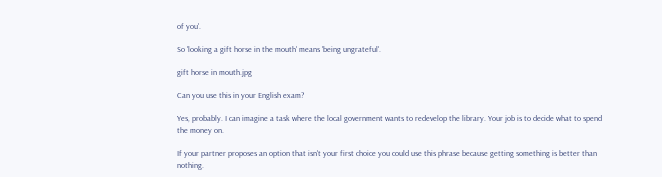of you'.

So 'looking a gift horse in the mouth' means 'being ungrateful'.

gift horse in mouth.jpg

Can you use this in your English exam?

Yes, probably. I can imagine a task where the local government wants to redevelop the library. Your job is to decide what to spend the money on.

If your partner proposes an option that isn't your first choice you could use this phrase because getting something is better than nothing.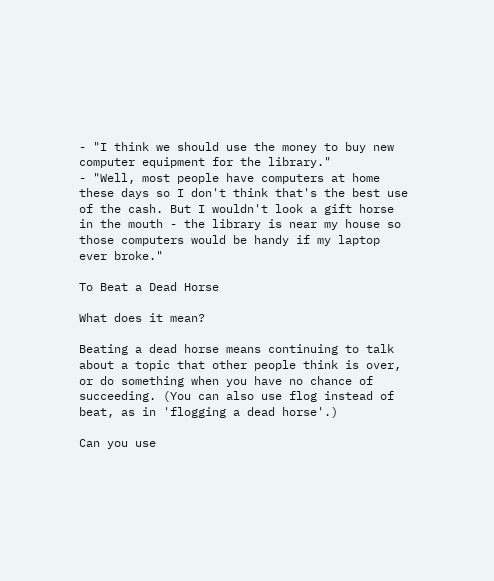- "I think we should use the money to buy new computer equipment for the library."
- "Well, most people have computers at home these days so I don't think that's the best use of the cash. But I wouldn't look a gift horse in the mouth - the library is near my house so those computers would be handy if my laptop ever broke."

To Beat a Dead Horse

What does it mean?

Beating a dead horse means continuing to talk about a topic that other people think is over, or do something when you have no chance of succeeding. (You can also use flog instead of beat, as in 'flogging a dead horse'.)

Can you use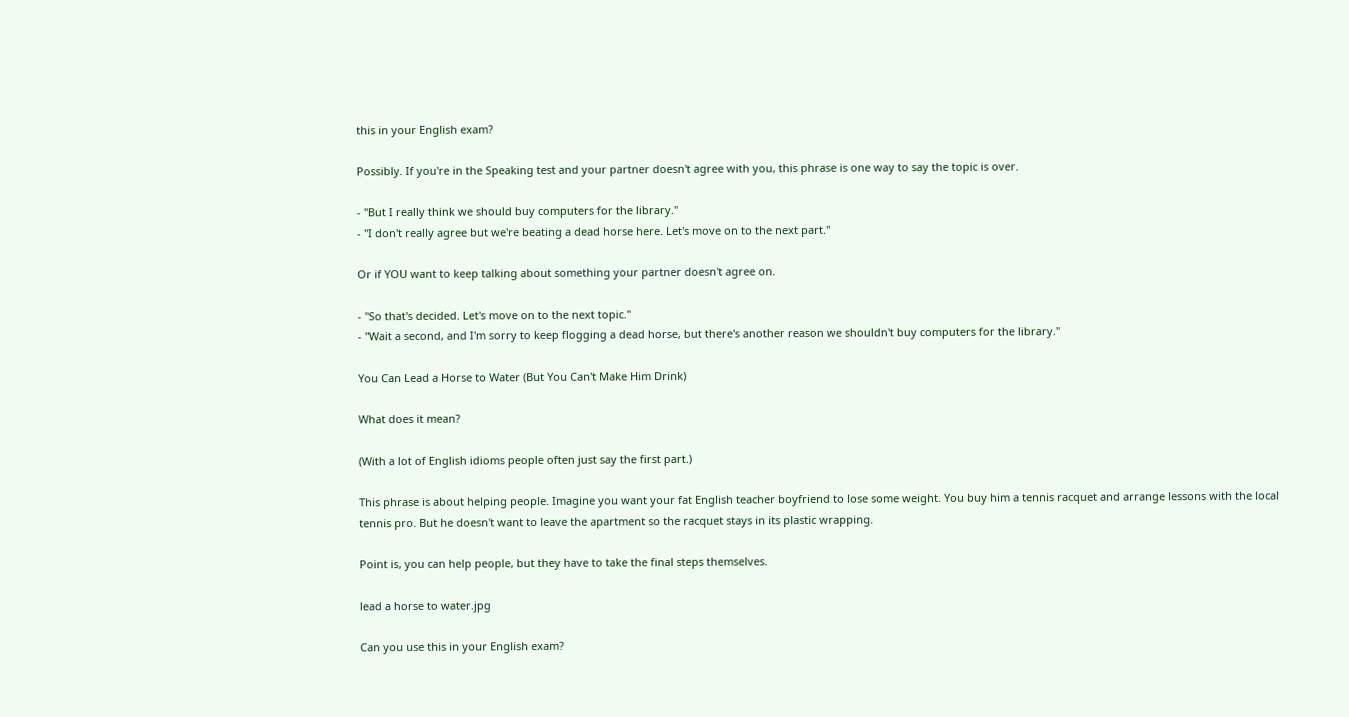this in your English exam?

Possibly. If you're in the Speaking test and your partner doesn't agree with you, this phrase is one way to say the topic is over.

- "But I really think we should buy computers for the library."
- "I don't really agree but we're beating a dead horse here. Let's move on to the next part."

Or if YOU want to keep talking about something your partner doesn't agree on.

- "So that's decided. Let's move on to the next topic."
- "Wait a second, and I'm sorry to keep flogging a dead horse, but there's another reason we shouldn't buy computers for the library."

You Can Lead a Horse to Water (But You Can't Make Him Drink)

What does it mean?

(With a lot of English idioms people often just say the first part.)

This phrase is about helping people. Imagine you want your fat English teacher boyfriend to lose some weight. You buy him a tennis racquet and arrange lessons with the local tennis pro. But he doesn't want to leave the apartment so the racquet stays in its plastic wrapping.

Point is, you can help people, but they have to take the final steps themselves.

lead a horse to water.jpg

Can you use this in your English exam?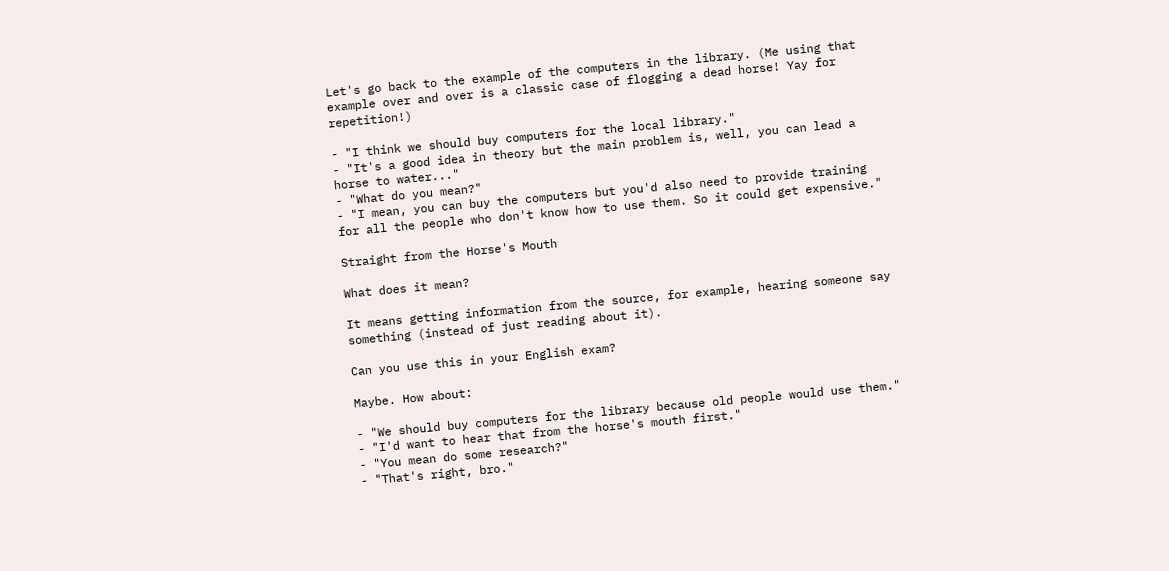Let's go back to the example of the computers in the library. (Me using that example over and over is a classic case of flogging a dead horse! Yay for repetition!)

- "I think we should buy computers for the local library."
- "It's a good idea in theory but the main problem is, well, you can lead a horse to water..."
- "What do you mean?"
- "I mean, you can buy the computers but you'd also need to provide training for all the people who don't know how to use them. So it could get expensive."

Straight from the Horse's Mouth

What does it mean?

It means getting information from the source, for example, hearing someone say something (instead of just reading about it).

Can you use this in your English exam?

Maybe. How about:

- "We should buy computers for the library because old people would use them."
- "I'd want to hear that from the horse's mouth first."
- "You mean do some research?"
- "That's right, bro."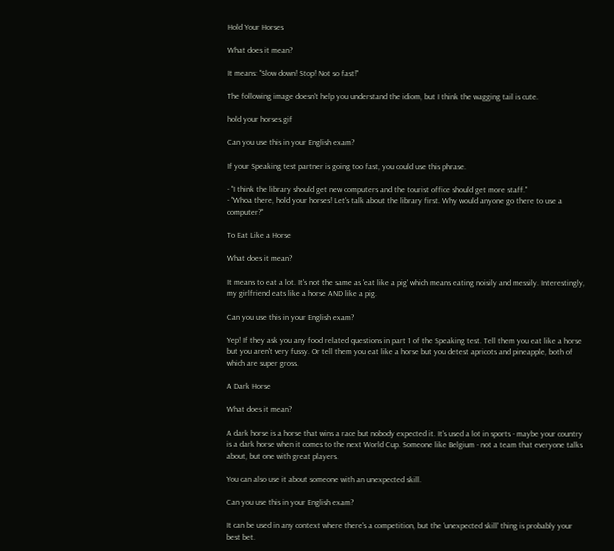Hold Your Horses

What does it mean?

It means: "Slow down! Stop! Not so fast!"

The following image doesn't help you understand the idiom, but I think the wagging tail is cute.

hold your horses.gif

Can you use this in your English exam?

If your Speaking test partner is going too fast, you could use this phrase.

- "I think the library should get new computers and the tourist office should get more staff."
- "Whoa there, hold your horses! Let's talk about the library first. Why would anyone go there to use a computer?"

To Eat Like a Horse

What does it mean?

It means to eat a lot. It's not the same as 'eat like a pig' which means eating noisily and messily. Interestingly, my girlfriend eats like a horse AND like a pig.

Can you use this in your English exam?

Yep! If they ask you any food related questions in part 1 of the Speaking test. Tell them you eat like a horse but you aren't very fussy. Or tell them you eat like a horse but you detest apricots and pineapple, both of which are super gross.

A Dark Horse

What does it mean?

A dark horse is a horse that wins a race but nobody expected it. It's used a lot in sports - maybe your country is a dark horse when it comes to the next World Cup. Someone like Belgium - not a team that everyone talks about, but one with great players.

You can also use it about someone with an unexpected skill.

Can you use this in your English exam?

It can be used in any context where there's a competition, but the 'unexpected skill' thing is probably your best bet.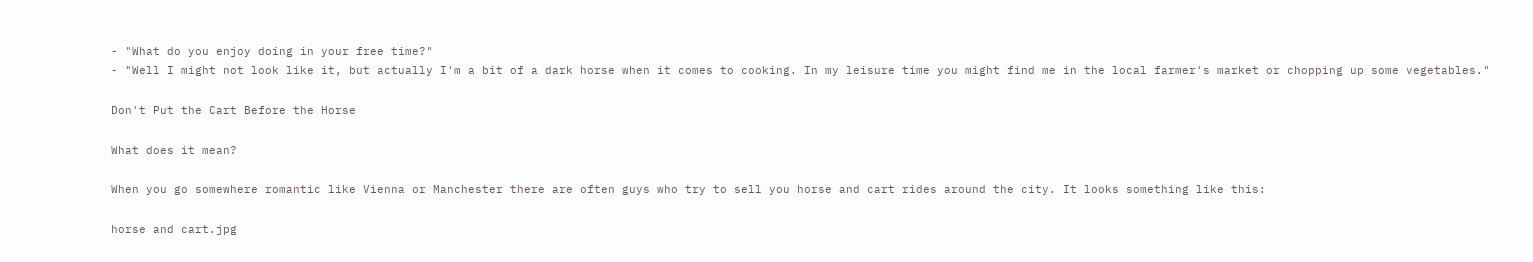- "What do you enjoy doing in your free time?"
- "Well I might not look like it, but actually I'm a bit of a dark horse when it comes to cooking. In my leisure time you might find me in the local farmer's market or chopping up some vegetables."

Don't Put the Cart Before the Horse

What does it mean?

When you go somewhere romantic like Vienna or Manchester there are often guys who try to sell you horse and cart rides around the city. It looks something like this:

horse and cart.jpg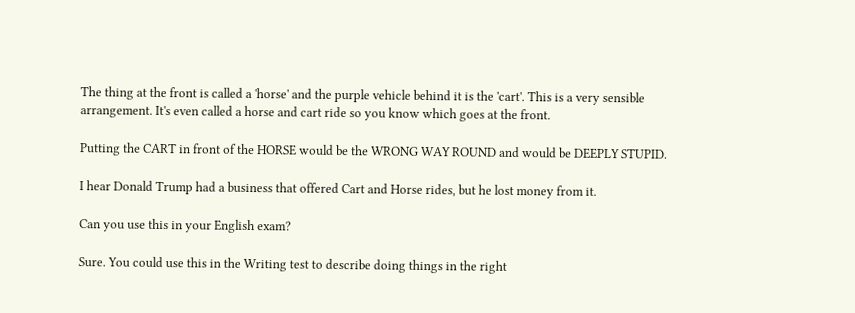The thing at the front is called a 'horse' and the purple vehicle behind it is the 'cart'. This is a very sensible arrangement. It's even called a horse and cart ride so you know which goes at the front.

Putting the CART in front of the HORSE would be the WRONG WAY ROUND and would be DEEPLY STUPID.

I hear Donald Trump had a business that offered Cart and Horse rides, but he lost money from it.

Can you use this in your English exam?

Sure. You could use this in the Writing test to describe doing things in the right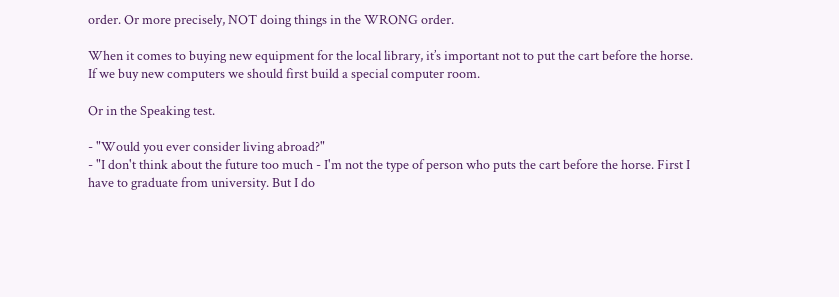order. Or more precisely, NOT doing things in the WRONG order.

When it comes to buying new equipment for the local library, it’s important not to put the cart before the horse. If we buy new computers we should first build a special computer room.

Or in the Speaking test.

- "Would you ever consider living abroad?"
- "I don't think about the future too much - I'm not the type of person who puts the cart before the horse. First I have to graduate from university. But I do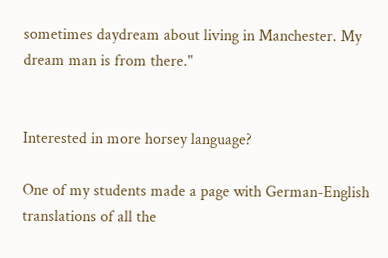sometimes daydream about living in Manchester. My dream man is from there."


Interested in more horsey language?

One of my students made a page with German-English translations of all the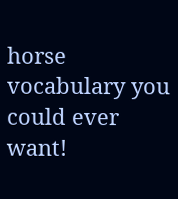horse vocabulary you could ever want!